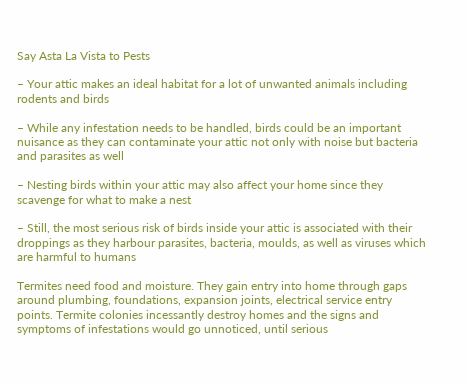Say Asta La Vista to Pests

– Your attic makes an ideal habitat for a lot of unwanted animals including rodents and birds

– While any infestation needs to be handled, birds could be an important nuisance as they can contaminate your attic not only with noise but bacteria and parasites as well

– Nesting birds within your attic may also affect your home since they scavenge for what to make a nest

– Still, the most serious risk of birds inside your attic is associated with their droppings as they harbour parasites, bacteria, moulds, as well as viruses which are harmful to humans

Termites need food and moisture. They gain entry into home through gaps around plumbing, foundations, expansion joints, electrical service entry points. Termite colonies incessantly destroy homes and the signs and symptoms of infestations would go unnoticed, until serious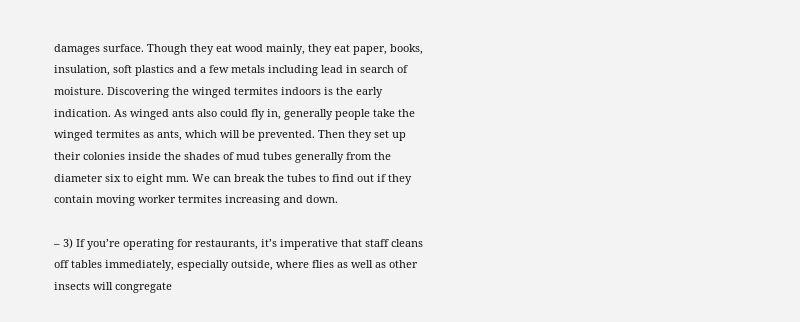damages surface. Though they eat wood mainly, they eat paper, books, insulation, soft plastics and a few metals including lead in search of moisture. Discovering the winged termites indoors is the early indication. As winged ants also could fly in, generally people take the winged termites as ants, which will be prevented. Then they set up their colonies inside the shades of mud tubes generally from the diameter six to eight mm. We can break the tubes to find out if they contain moving worker termites increasing and down.

– 3) If you’re operating for restaurants, it’s imperative that staff cleans off tables immediately, especially outside, where flies as well as other insects will congregate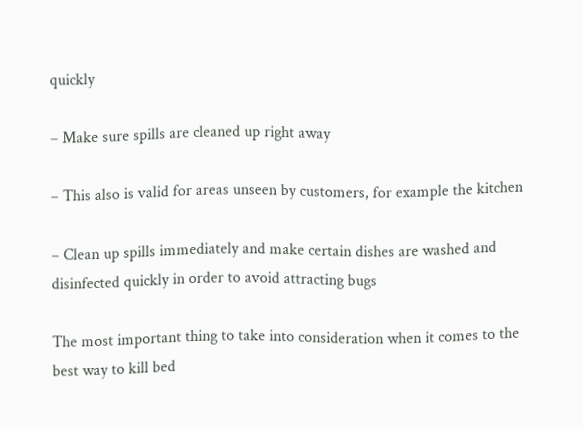quickly

– Make sure spills are cleaned up right away

– This also is valid for areas unseen by customers, for example the kitchen

– Clean up spills immediately and make certain dishes are washed and disinfected quickly in order to avoid attracting bugs

The most important thing to take into consideration when it comes to the best way to kill bed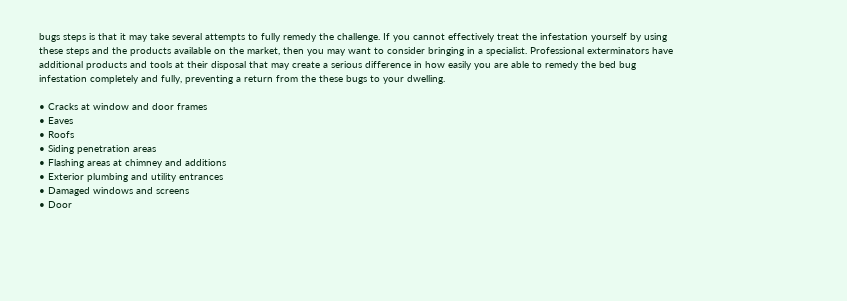bugs steps is that it may take several attempts to fully remedy the challenge. If you cannot effectively treat the infestation yourself by using these steps and the products available on the market, then you may want to consider bringing in a specialist. Professional exterminators have additional products and tools at their disposal that may create a serious difference in how easily you are able to remedy the bed bug infestation completely and fully, preventing a return from the these bugs to your dwelling.

• Cracks at window and door frames
• Eaves
• Roofs
• Siding penetration areas
• Flashing areas at chimney and additions
• Exterior plumbing and utility entrances
• Damaged windows and screens
• Door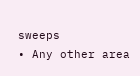sweeps
• Any other area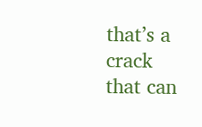that’s a crack that can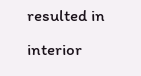resulted in interior